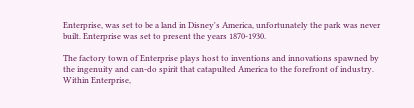Enterprise, was set to be a land in Disney's America, unfortunately the park was never built. Enterprise was set to present the years 1870-1930.

The factory town of Enterprise plays host to inventions and innovations spawned by the ingenuity and can-do spirit that catapulted America to the forefront of industry. Within Enterprise,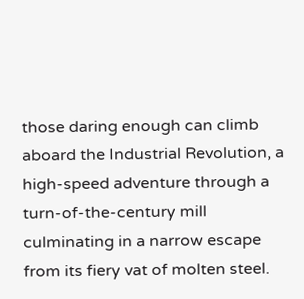those daring enough can climb aboard the Industrial Revolution, a high-speed adventure through a turn-of-the-century mill culminating in a narrow escape from its fiery vat of molten steel.